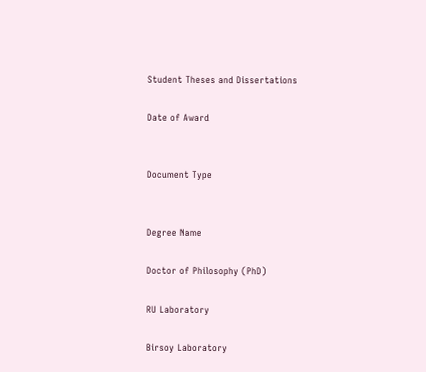Student Theses and Dissertations

Date of Award


Document Type


Degree Name

Doctor of Philosophy (PhD)

RU Laboratory

Birsoy Laboratory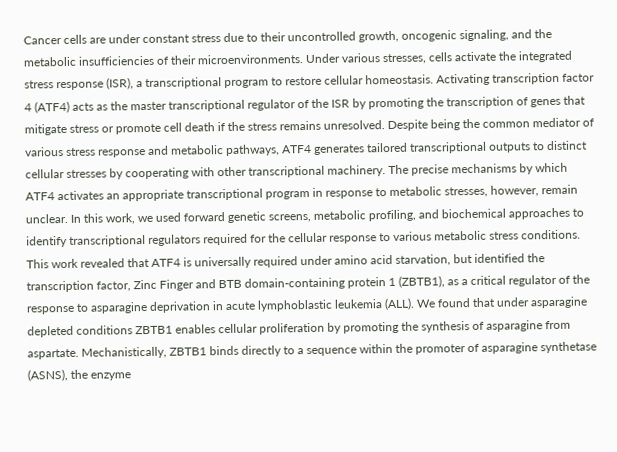Cancer cells are under constant stress due to their uncontrolled growth, oncogenic signaling, and the metabolic insufficiencies of their microenvironments. Under various stresses, cells activate the integrated stress response (ISR), a transcriptional program to restore cellular homeostasis. Activating transcription factor 4 (ATF4) acts as the master transcriptional regulator of the ISR by promoting the transcription of genes that mitigate stress or promote cell death if the stress remains unresolved. Despite being the common mediator of various stress response and metabolic pathways, ATF4 generates tailored transcriptional outputs to distinct cellular stresses by cooperating with other transcriptional machinery. The precise mechanisms by which ATF4 activates an appropriate transcriptional program in response to metabolic stresses, however, remain unclear. In this work, we used forward genetic screens, metabolic profiling, and biochemical approaches to identify transcriptional regulators required for the cellular response to various metabolic stress conditions. This work revealed that ATF4 is universally required under amino acid starvation, but identified the transcription factor, Zinc Finger and BTB domain-containing protein 1 (ZBTB1), as a critical regulator of the response to asparagine deprivation in acute lymphoblastic leukemia (ALL). We found that under asparagine depleted conditions ZBTB1 enables cellular proliferation by promoting the synthesis of asparagine from aspartate. Mechanistically, ZBTB1 binds directly to a sequence within the promoter of asparagine synthetase (ASNS), the enzyme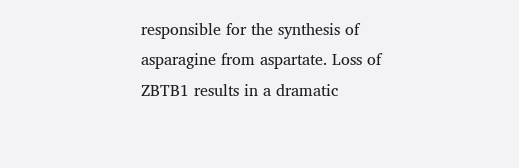responsible for the synthesis of asparagine from aspartate. Loss of ZBTB1 results in a dramatic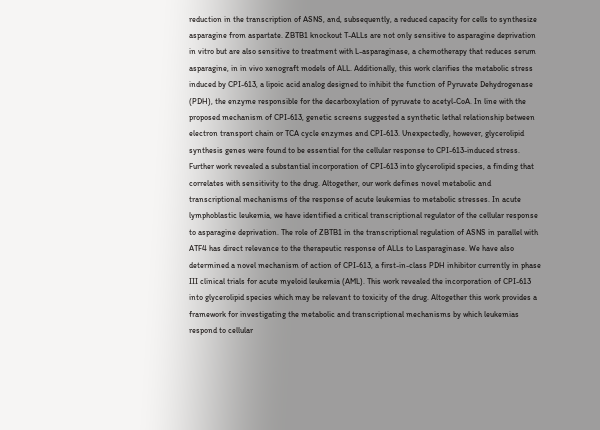reduction in the transcription of ASNS, and, subsequently, a reduced capacity for cells to synthesize asparagine from aspartate. ZBTB1 knockout T-ALLs are not only sensitive to asparagine deprivation in vitro but are also sensitive to treatment with L-asparaginase, a chemotherapy that reduces serum asparagine, in in vivo xenograft models of ALL. Additionally, this work clarifies the metabolic stress induced by CPI-613, a lipoic acid analog designed to inhibit the function of Pyruvate Dehydrogenase (PDH), the enzyme responsible for the decarboxylation of pyruvate to acetyl-CoA. In line with the proposed mechanism of CPI-613, genetic screens suggested a synthetic lethal relationship between electron transport chain or TCA cycle enzymes and CPI-613. Unexpectedly, however, glycerolipid synthesis genes were found to be essential for the cellular response to CPI-613-induced stress. Further work revealed a substantial incorporation of CPI-613 into glycerolipid species, a finding that correlates with sensitivity to the drug. Altogether, our work defines novel metabolic and transcriptional mechanisms of the response of acute leukemias to metabolic stresses. In acute lymphoblastic leukemia, we have identified a critical transcriptional regulator of the cellular response to asparagine deprivation. The role of ZBTB1 in the transcriptional regulation of ASNS in parallel with ATF4 has direct relevance to the therapeutic response of ALLs to Lasparaginase. We have also determined a novel mechanism of action of CPI-613, a first-in-class PDH inhibitor currently in phase III clinical trials for acute myeloid leukemia (AML). This work revealed the incorporation of CPI-613 into glycerolipid species which may be relevant to toxicity of the drug. Altogether this work provides a framework for investigating the metabolic and transcriptional mechanisms by which leukemias respond to cellular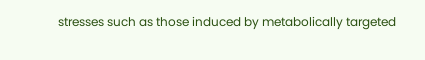stresses such as those induced by metabolically targeted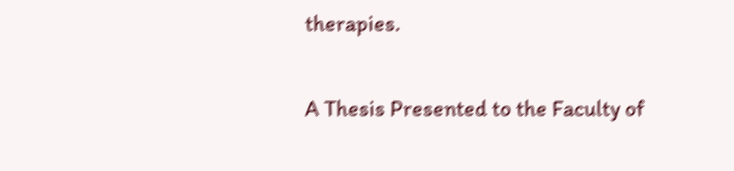therapies.


A Thesis Presented to the Faculty of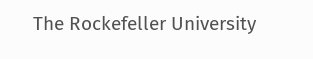The Rockefeller University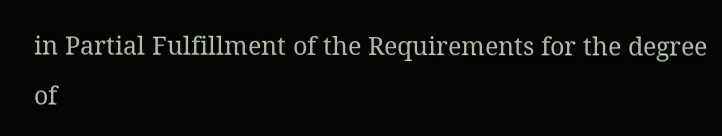in Partial Fulfillment of the Requirements for the degree of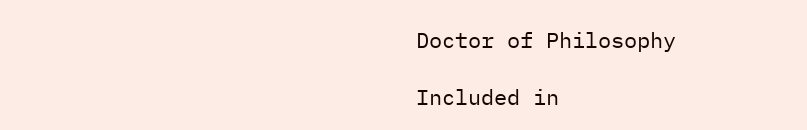Doctor of Philosophy

Included in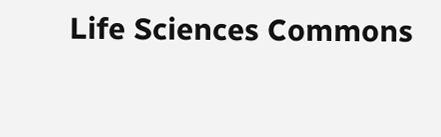Life Sciences Commons